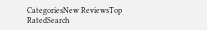CategoriesNew ReviewsTop RatedSearch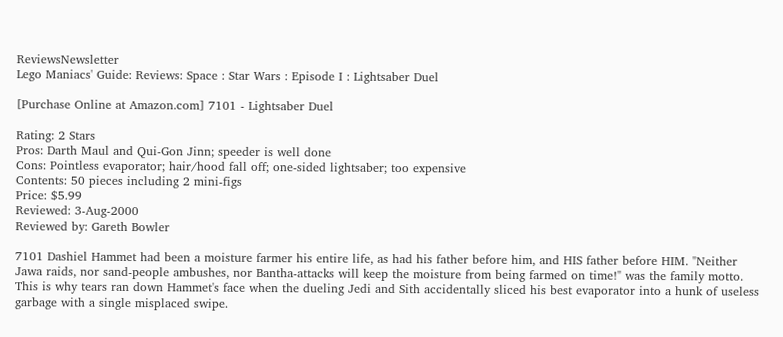ReviewsNewsletter
Lego Maniacs' Guide: Reviews: Space : Star Wars : Episode I : Lightsaber Duel

[Purchase Online at Amazon.com] 7101 - Lightsaber Duel

Rating: 2 Stars
Pros: Darth Maul and Qui-Gon Jinn; speeder is well done
Cons: Pointless evaporator; hair/hood fall off; one-sided lightsaber; too expensive
Contents: 50 pieces including 2 mini-figs
Price: $5.99
Reviewed: 3-Aug-2000
Reviewed by: Gareth Bowler

7101 Dashiel Hammet had been a moisture farmer his entire life, as had his father before him, and HIS father before HIM. "Neither Jawa raids, nor sand-people ambushes, nor Bantha-attacks will keep the moisture from being farmed on time!" was the family motto. This is why tears ran down Hammet's face when the dueling Jedi and Sith accidentally sliced his best evaporator into a hunk of useless garbage with a single misplaced swipe.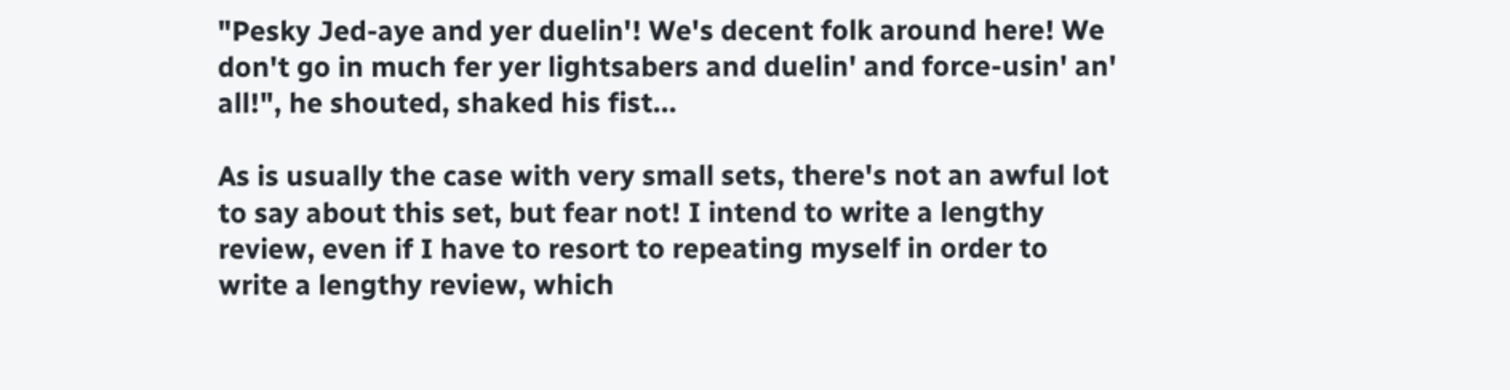"Pesky Jed-aye and yer duelin'! We's decent folk around here! We don't go in much fer yer lightsabers and duelin' and force-usin' an' all!", he shouted, shaked his fist...

As is usually the case with very small sets, there's not an awful lot to say about this set, but fear not! I intend to write a lengthy review, even if I have to resort to repeating myself in order to write a lengthy review, which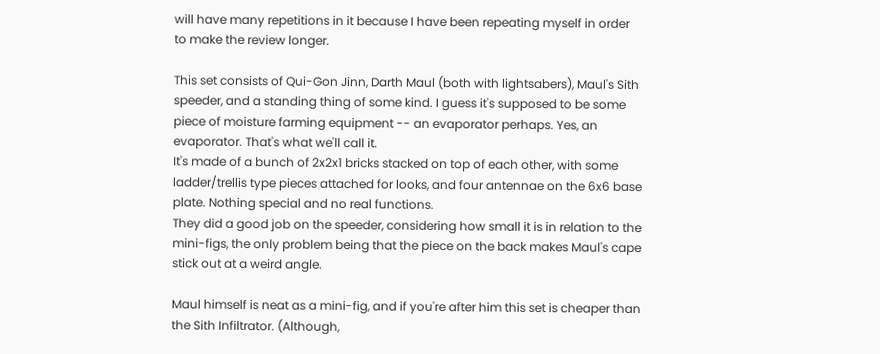will have many repetitions in it because I have been repeating myself in order to make the review longer.

This set consists of Qui-Gon Jinn, Darth Maul (both with lightsabers), Maul's Sith speeder, and a standing thing of some kind. I guess it's supposed to be some piece of moisture farming equipment -- an evaporator perhaps. Yes, an evaporator. That's what we'll call it.
It's made of a bunch of 2x2x1 bricks stacked on top of each other, with some ladder/trellis type pieces attached for looks, and four antennae on the 6x6 base plate. Nothing special and no real functions.
They did a good job on the speeder, considering how small it is in relation to the mini-figs, the only problem being that the piece on the back makes Maul's cape stick out at a weird angle.

Maul himself is neat as a mini-fig, and if you're after him this set is cheaper than the Sith Infiltrator. (Although,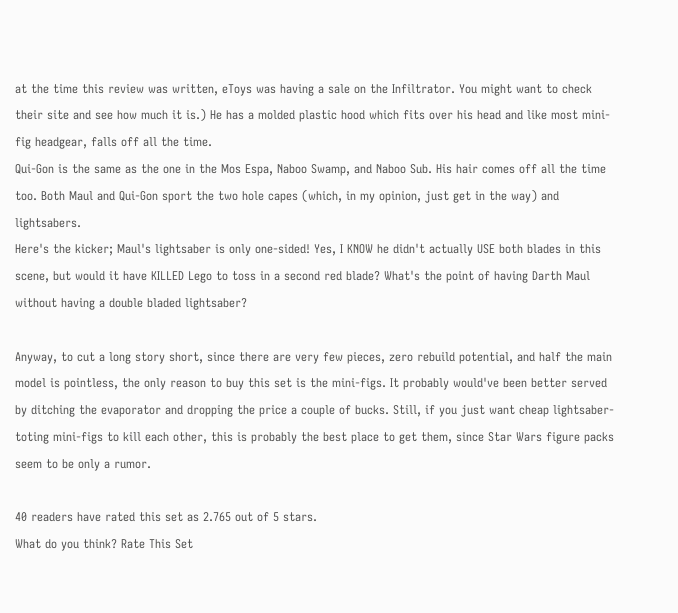at the time this review was written, eToys was having a sale on the Infiltrator. You might want to check their site and see how much it is.) He has a molded plastic hood which fits over his head and like most mini-fig headgear, falls off all the time.
Qui-Gon is the same as the one in the Mos Espa, Naboo Swamp, and Naboo Sub. His hair comes off all the time too. Both Maul and Qui-Gon sport the two hole capes (which, in my opinion, just get in the way) and lightsabers.
Here's the kicker; Maul's lightsaber is only one-sided! Yes, I KNOW he didn't actually USE both blades in this scene, but would it have KILLED Lego to toss in a second red blade? What's the point of having Darth Maul without having a double bladed lightsaber?

Anyway, to cut a long story short, since there are very few pieces, zero rebuild potential, and half the main model is pointless, the only reason to buy this set is the mini-figs. It probably would've been better served by ditching the evaporator and dropping the price a couple of bucks. Still, if you just want cheap lightsaber-toting mini-figs to kill each other, this is probably the best place to get them, since Star Wars figure packs seem to be only a rumor.

40 readers have rated this set as 2.765 out of 5 stars.
What do you think? Rate This Set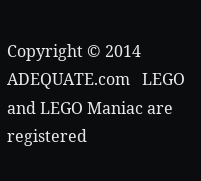Copyright © 2014 ADEQUATE.com   LEGO and LEGO Maniac are registered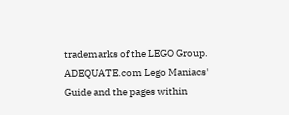trademarks of the LEGO Group. ADEQUATE.com Lego Maniacs' Guide and the pages within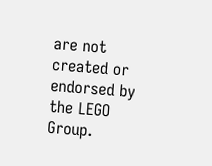are not created or endorsed by the LEGO Group.